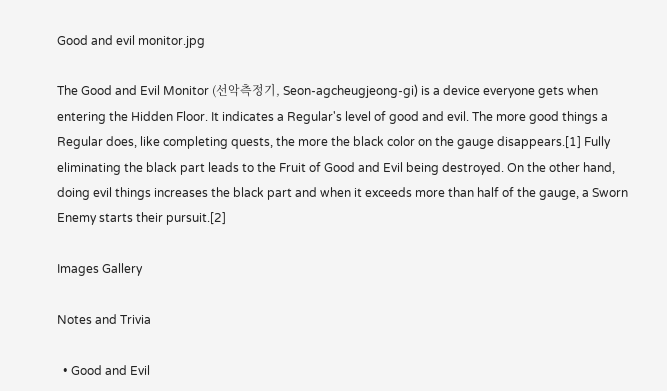Good and evil monitor.jpg

The Good and Evil Monitor (선악측정기, Seon-agcheugjeong-gi) is a device everyone gets when entering the Hidden Floor. It indicates a Regular's level of good and evil. The more good things a Regular does, like completing quests, the more the black color on the gauge disappears.[1] Fully eliminating the black part leads to the Fruit of Good and Evil being destroyed. On the other hand, doing evil things increases the black part and when it exceeds more than half of the gauge, a Sworn Enemy starts their pursuit.[2]

Images Gallery

Notes and Trivia

  • Good and Evil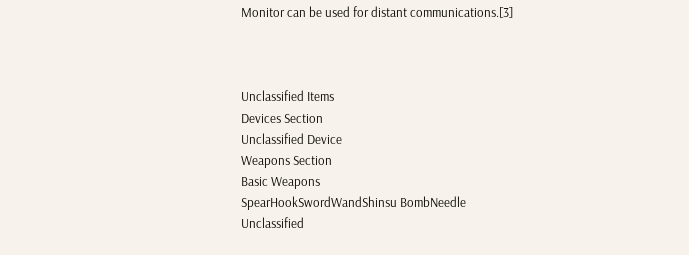Monitor can be used for distant communications.[3]



Unclassified Items
Devices Section
Unclassified Device
Weapons Section
Basic Weapons
SpearHookSwordWandShinsu BombNeedle
Unclassified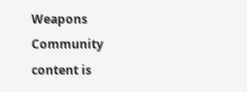Weapons
Community content is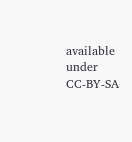available under CC-BY-SA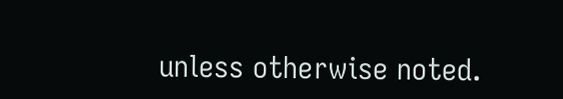unless otherwise noted.